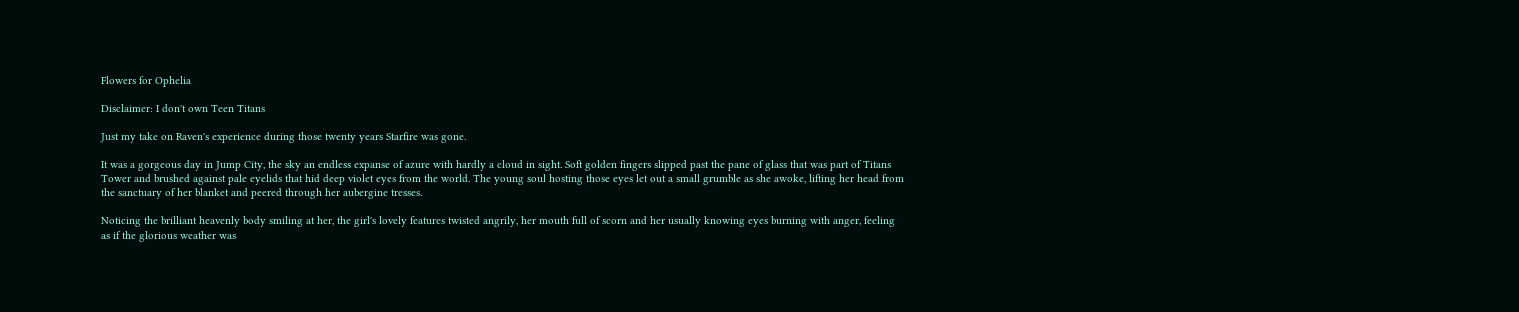Flowers for Ophelia

Disclaimer: I don't own Teen Titans

Just my take on Raven's experience during those twenty years Starfire was gone.

It was a gorgeous day in Jump City, the sky an endless expanse of azure with hardly a cloud in sight. Soft golden fingers slipped past the pane of glass that was part of Titans Tower and brushed against pale eyelids that hid deep violet eyes from the world. The young soul hosting those eyes let out a small grumble as she awoke, lifting her head from the sanctuary of her blanket and peered through her aubergine tresses.

Noticing the brilliant heavenly body smiling at her, the girl's lovely features twisted angrily, her mouth full of scorn and her usually knowing eyes burning with anger, feeling as if the glorious weather was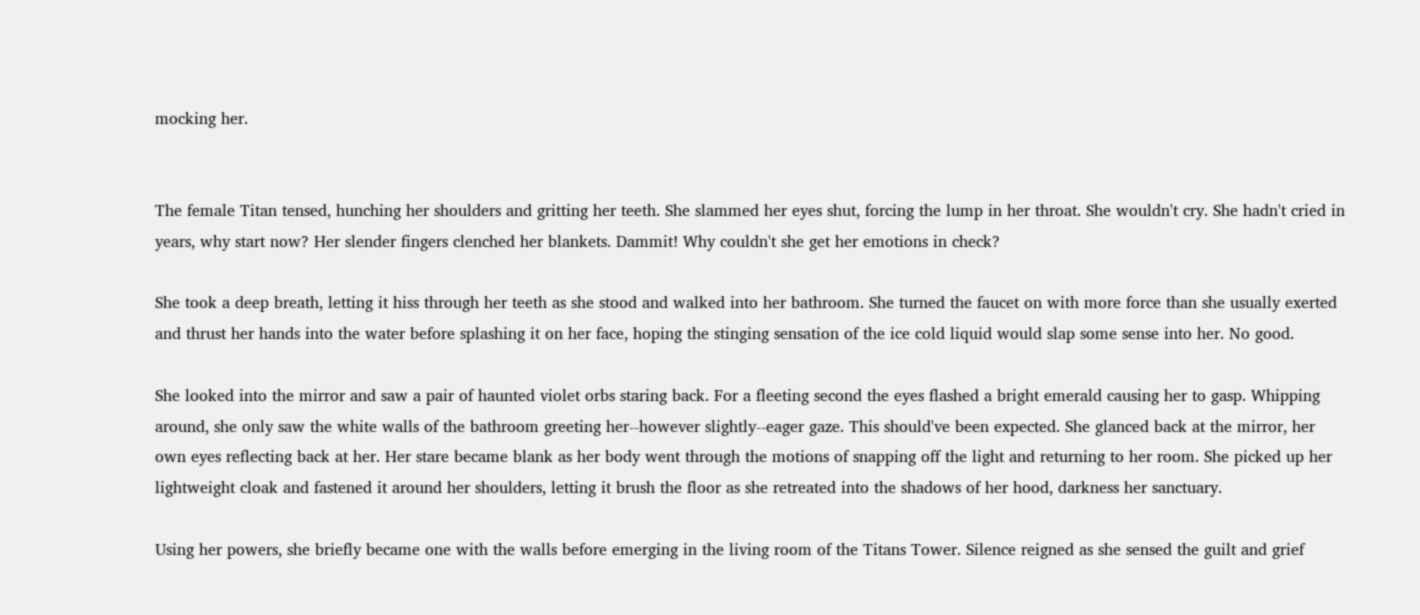mocking her.


The female Titan tensed, hunching her shoulders and gritting her teeth. She slammed her eyes shut, forcing the lump in her throat. She wouldn't cry. She hadn't cried in years, why start now? Her slender fingers clenched her blankets. Dammit! Why couldn't she get her emotions in check?

She took a deep breath, letting it hiss through her teeth as she stood and walked into her bathroom. She turned the faucet on with more force than she usually exerted and thrust her hands into the water before splashing it on her face, hoping the stinging sensation of the ice cold liquid would slap some sense into her. No good.

She looked into the mirror and saw a pair of haunted violet orbs staring back. For a fleeting second the eyes flashed a bright emerald causing her to gasp. Whipping around, she only saw the white walls of the bathroom greeting her--however slightly--eager gaze. This should've been expected. She glanced back at the mirror, her own eyes reflecting back at her. Her stare became blank as her body went through the motions of snapping off the light and returning to her room. She picked up her lightweight cloak and fastened it around her shoulders, letting it brush the floor as she retreated into the shadows of her hood, darkness her sanctuary.

Using her powers, she briefly became one with the walls before emerging in the living room of the Titans Tower. Silence reigned as she sensed the guilt and grief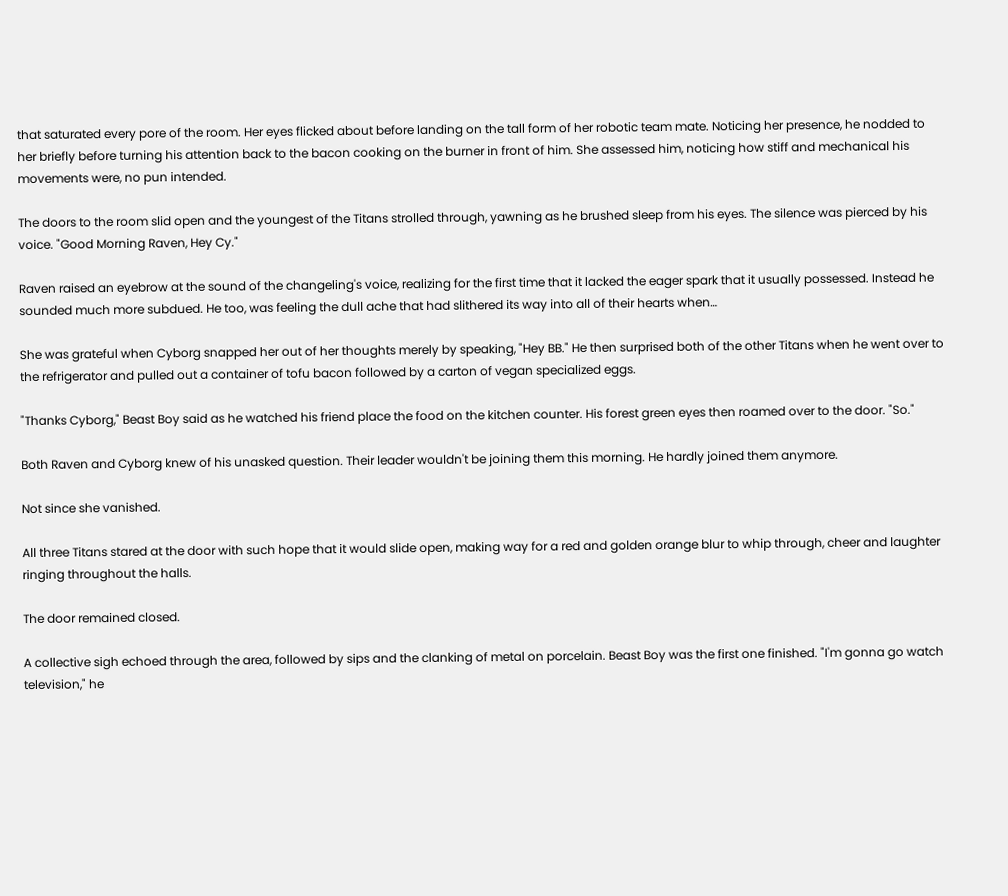that saturated every pore of the room. Her eyes flicked about before landing on the tall form of her robotic team mate. Noticing her presence, he nodded to her briefly before turning his attention back to the bacon cooking on the burner in front of him. She assessed him, noticing how stiff and mechanical his movements were, no pun intended.

The doors to the room slid open and the youngest of the Titans strolled through, yawning as he brushed sleep from his eyes. The silence was pierced by his voice. "Good Morning Raven, Hey Cy."

Raven raised an eyebrow at the sound of the changeling's voice, realizing for the first time that it lacked the eager spark that it usually possessed. Instead he sounded much more subdued. He too, was feeling the dull ache that had slithered its way into all of their hearts when…

She was grateful when Cyborg snapped her out of her thoughts merely by speaking, "Hey BB." He then surprised both of the other Titans when he went over to the refrigerator and pulled out a container of tofu bacon followed by a carton of vegan specialized eggs.

"Thanks Cyborg," Beast Boy said as he watched his friend place the food on the kitchen counter. His forest green eyes then roamed over to the door. "So."

Both Raven and Cyborg knew of his unasked question. Their leader wouldn't be joining them this morning. He hardly joined them anymore.

Not since she vanished.

All three Titans stared at the door with such hope that it would slide open, making way for a red and golden orange blur to whip through, cheer and laughter ringing throughout the halls.

The door remained closed.

A collective sigh echoed through the area, followed by sips and the clanking of metal on porcelain. Beast Boy was the first one finished. "I'm gonna go watch television," he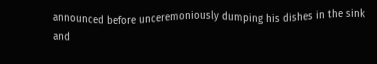announced before unceremoniously dumping his dishes in the sink and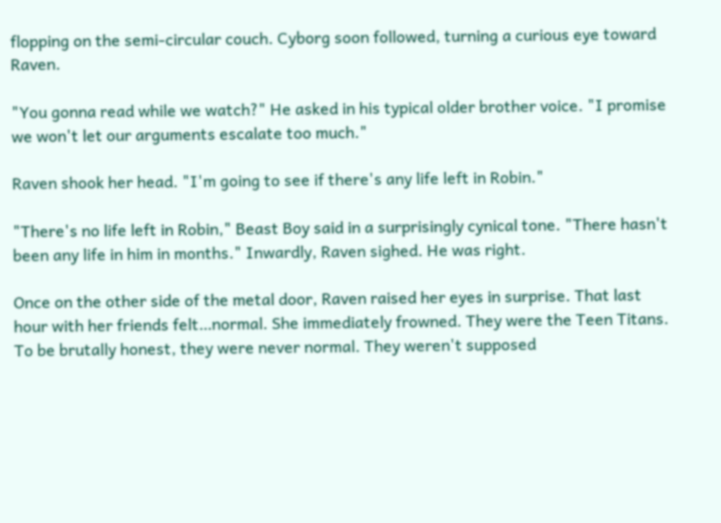flopping on the semi-circular couch. Cyborg soon followed, turning a curious eye toward Raven.

"You gonna read while we watch?" He asked in his typical older brother voice. "I promise we won't let our arguments escalate too much."

Raven shook her head. "I'm going to see if there's any life left in Robin."

"There's no life left in Robin," Beast Boy said in a surprisingly cynical tone. "There hasn't been any life in him in months." Inwardly, Raven sighed. He was right.

Once on the other side of the metal door, Raven raised her eyes in surprise. That last hour with her friends felt…normal. She immediately frowned. They were the Teen Titans. To be brutally honest, they were never normal. They weren't supposed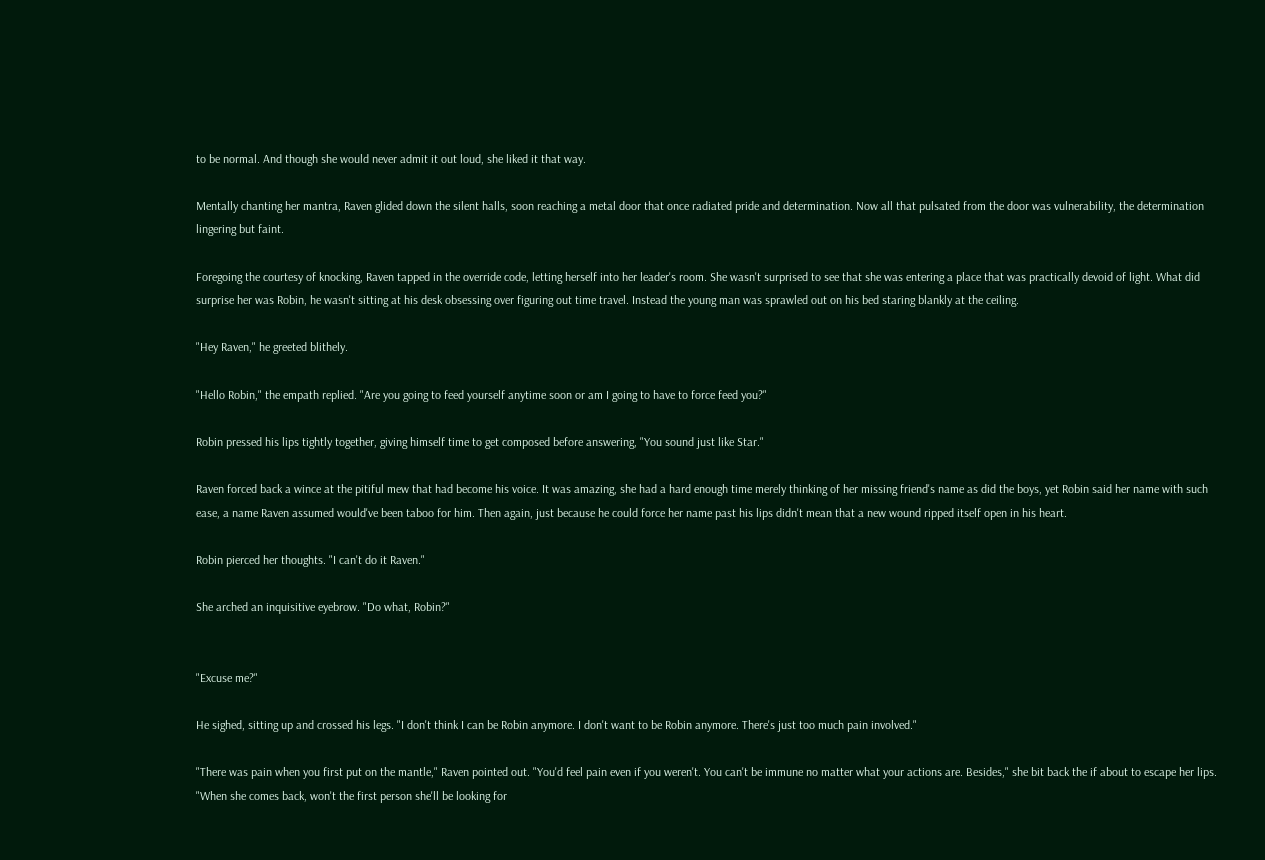to be normal. And though she would never admit it out loud, she liked it that way.

Mentally chanting her mantra, Raven glided down the silent halls, soon reaching a metal door that once radiated pride and determination. Now all that pulsated from the door was vulnerability, the determination lingering but faint.

Foregoing the courtesy of knocking, Raven tapped in the override code, letting herself into her leader's room. She wasn't surprised to see that she was entering a place that was practically devoid of light. What did surprise her was Robin, he wasn't sitting at his desk obsessing over figuring out time travel. Instead the young man was sprawled out on his bed staring blankly at the ceiling.

"Hey Raven," he greeted blithely.

"Hello Robin," the empath replied. "Are you going to feed yourself anytime soon or am I going to have to force feed you?"

Robin pressed his lips tightly together, giving himself time to get composed before answering, "You sound just like Star."

Raven forced back a wince at the pitiful mew that had become his voice. It was amazing, she had a hard enough time merely thinking of her missing friend's name as did the boys, yet Robin said her name with such ease, a name Raven assumed would've been taboo for him. Then again, just because he could force her name past his lips didn't mean that a new wound ripped itself open in his heart.

Robin pierced her thoughts. "I can't do it Raven."

She arched an inquisitive eyebrow. "Do what, Robin?"


"Excuse me?"

He sighed, sitting up and crossed his legs. "I don't think I can be Robin anymore. I don't want to be Robin anymore. There's just too much pain involved."

"There was pain when you first put on the mantle," Raven pointed out. "You'd feel pain even if you weren't. You can't be immune no matter what your actions are. Besides," she bit back the if about to escape her lips. "When she comes back, won't the first person she'll be looking for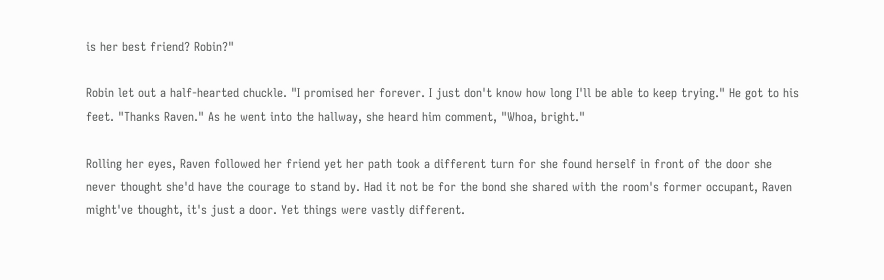is her best friend? Robin?"

Robin let out a half-hearted chuckle. "I promised her forever. I just don't know how long I'll be able to keep trying." He got to his feet. "Thanks Raven." As he went into the hallway, she heard him comment, "Whoa, bright."

Rolling her eyes, Raven followed her friend yet her path took a different turn for she found herself in front of the door she never thought she'd have the courage to stand by. Had it not be for the bond she shared with the room's former occupant, Raven might've thought, it's just a door. Yet things were vastly different.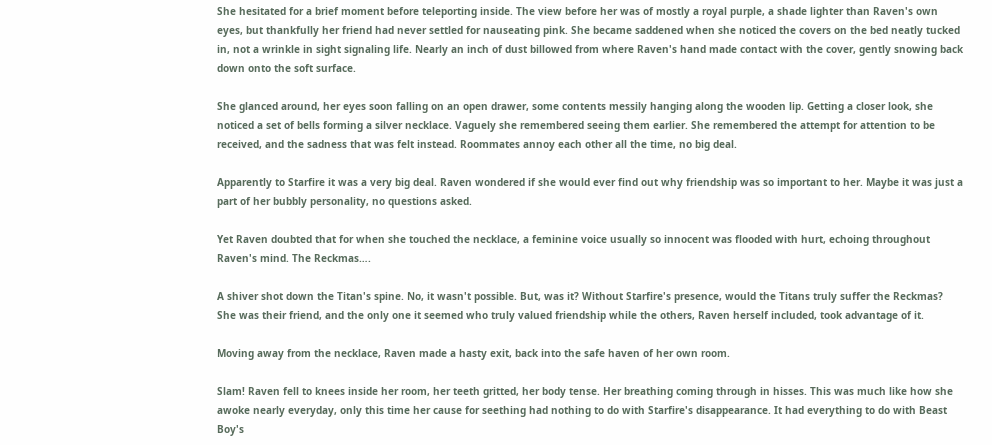She hesitated for a brief moment before teleporting inside. The view before her was of mostly a royal purple, a shade lighter than Raven's own eyes, but thankfully her friend had never settled for nauseating pink. She became saddened when she noticed the covers on the bed neatly tucked in, not a wrinkle in sight signaling life. Nearly an inch of dust billowed from where Raven's hand made contact with the cover, gently snowing back down onto the soft surface.

She glanced around, her eyes soon falling on an open drawer, some contents messily hanging along the wooden lip. Getting a closer look, she noticed a set of bells forming a silver necklace. Vaguely she remembered seeing them earlier. She remembered the attempt for attention to be received, and the sadness that was felt instead. Roommates annoy each other all the time, no big deal.

Apparently to Starfire it was a very big deal. Raven wondered if she would ever find out why friendship was so important to her. Maybe it was just a part of her bubbly personality, no questions asked.

Yet Raven doubted that for when she touched the necklace, a feminine voice usually so innocent was flooded with hurt, echoing throughout Raven's mind. The Reckmas….

A shiver shot down the Titan's spine. No, it wasn't possible. But, was it? Without Starfire's presence, would the Titans truly suffer the Reckmas? She was their friend, and the only one it seemed who truly valued friendship while the others, Raven herself included, took advantage of it.

Moving away from the necklace, Raven made a hasty exit, back into the safe haven of her own room.

Slam! Raven fell to knees inside her room, her teeth gritted, her body tense. Her breathing coming through in hisses. This was much like how she awoke nearly everyday, only this time her cause for seething had nothing to do with Starfire's disappearance. It had everything to do with Beast Boy's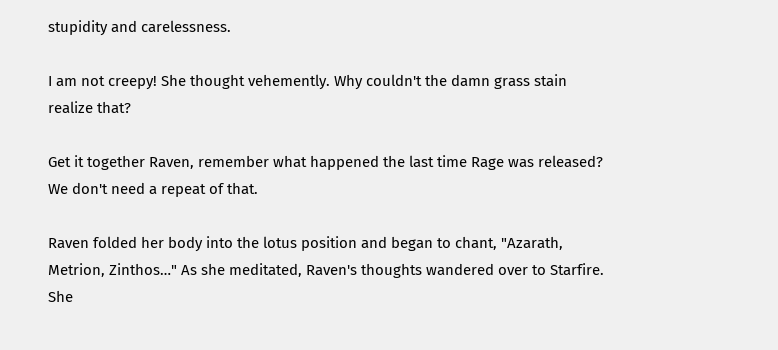stupidity and carelessness.

I am not creepy! She thought vehemently. Why couldn't the damn grass stain realize that?

Get it together Raven, remember what happened the last time Rage was released? We don't need a repeat of that.

Raven folded her body into the lotus position and began to chant, "Azarath, Metrion, Zinthos…" As she meditated, Raven's thoughts wandered over to Starfire. She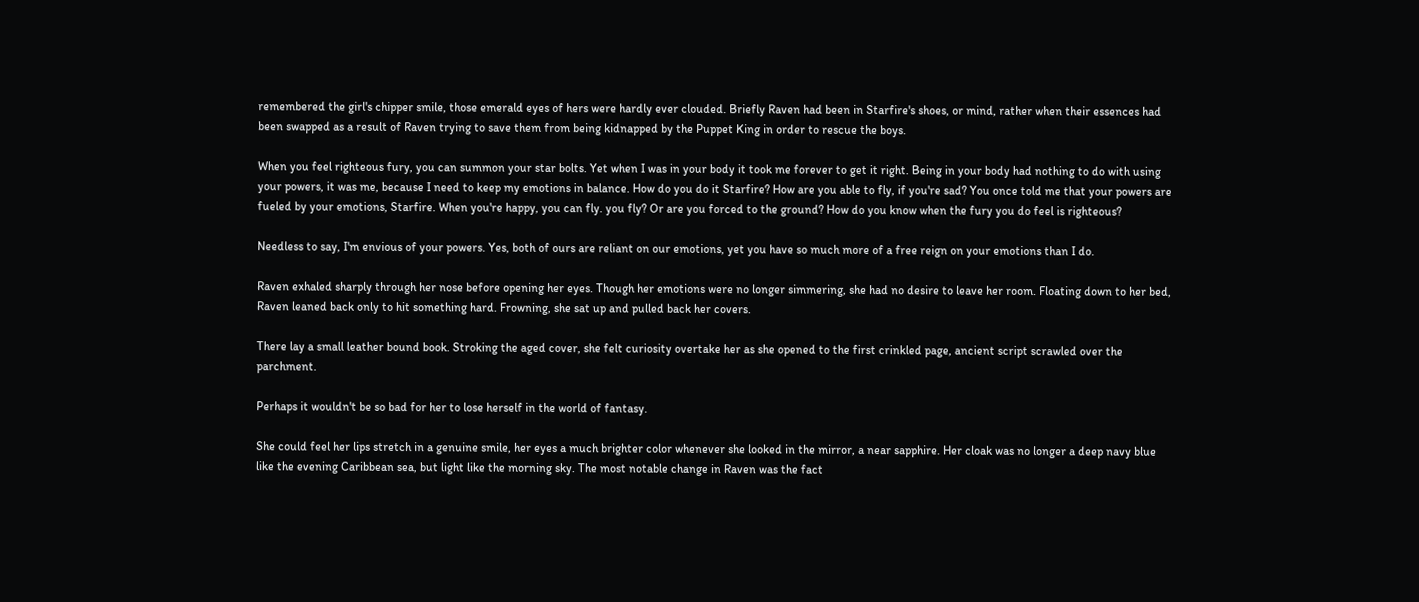remembered the girl's chipper smile, those emerald eyes of hers were hardly ever clouded. Briefly Raven had been in Starfire's shoes, or mind, rather when their essences had been swapped as a result of Raven trying to save them from being kidnapped by the Puppet King in order to rescue the boys.

When you feel righteous fury, you can summon your star bolts. Yet when I was in your body it took me forever to get it right. Being in your body had nothing to do with using your powers, it was me, because I need to keep my emotions in balance. How do you do it Starfire? How are you able to fly, if you're sad? You once told me that your powers are fueled by your emotions, Starfire. When you're happy, you can fly. you fly? Or are you forced to the ground? How do you know when the fury you do feel is righteous?

Needless to say, I'm envious of your powers. Yes, both of ours are reliant on our emotions, yet you have so much more of a free reign on your emotions than I do.

Raven exhaled sharply through her nose before opening her eyes. Though her emotions were no longer simmering, she had no desire to leave her room. Floating down to her bed, Raven leaned back only to hit something hard. Frowning, she sat up and pulled back her covers.

There lay a small leather bound book. Stroking the aged cover, she felt curiosity overtake her as she opened to the first crinkled page, ancient script scrawled over the parchment.

Perhaps it wouldn't be so bad for her to lose herself in the world of fantasy.

She could feel her lips stretch in a genuine smile, her eyes a much brighter color whenever she looked in the mirror, a near sapphire. Her cloak was no longer a deep navy blue like the evening Caribbean sea, but light like the morning sky. The most notable change in Raven was the fact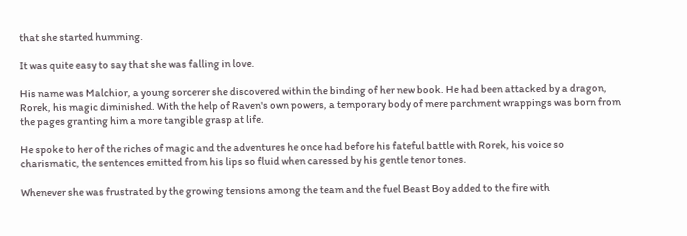that she started humming.

It was quite easy to say that she was falling in love.

His name was Malchior, a young sorcerer she discovered within the binding of her new book. He had been attacked by a dragon, Rorek, his magic diminished. With the help of Raven's own powers, a temporary body of mere parchment wrappings was born from the pages granting him a more tangible grasp at life.

He spoke to her of the riches of magic and the adventures he once had before his fateful battle with Rorek, his voice so charismatic, the sentences emitted from his lips so fluid when caressed by his gentle tenor tones.

Whenever she was frustrated by the growing tensions among the team and the fuel Beast Boy added to the fire with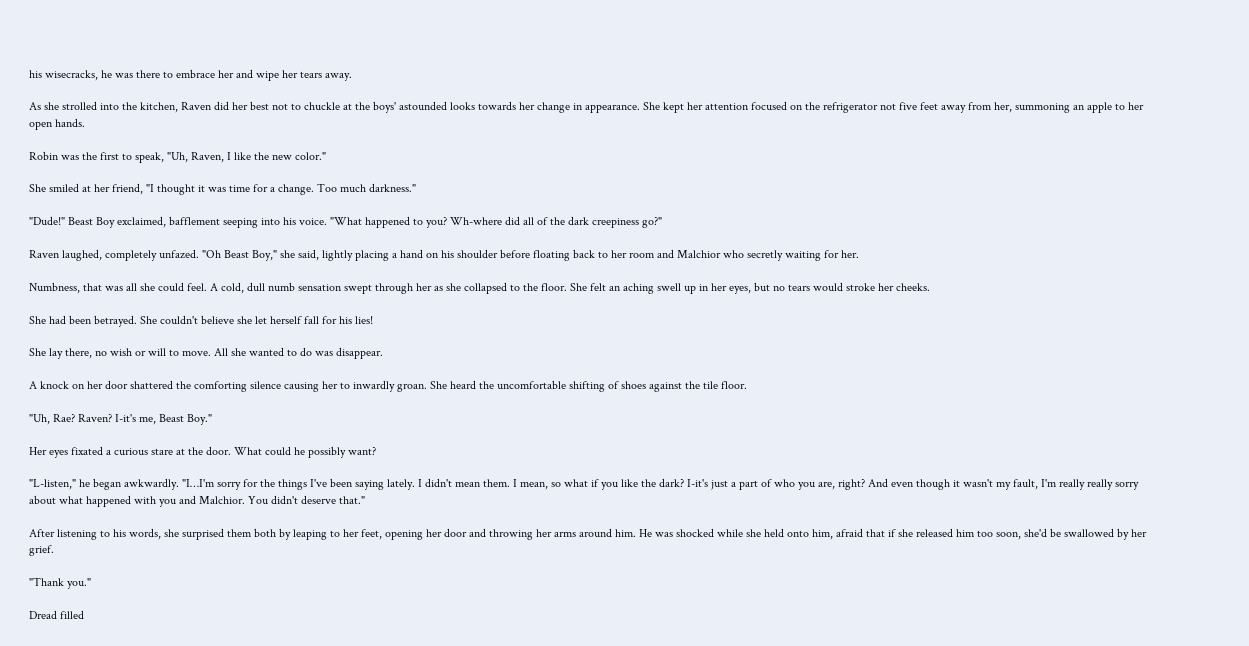his wisecracks, he was there to embrace her and wipe her tears away.

As she strolled into the kitchen, Raven did her best not to chuckle at the boys' astounded looks towards her change in appearance. She kept her attention focused on the refrigerator not five feet away from her, summoning an apple to her open hands.

Robin was the first to speak, "Uh, Raven, I like the new color."

She smiled at her friend, "I thought it was time for a change. Too much darkness."

"Dude!" Beast Boy exclaimed, bafflement seeping into his voice. "What happened to you? Wh-where did all of the dark creepiness go?"

Raven laughed, completely unfazed. "Oh Beast Boy," she said, lightly placing a hand on his shoulder before floating back to her room and Malchior who secretly waiting for her.

Numbness, that was all she could feel. A cold, dull numb sensation swept through her as she collapsed to the floor. She felt an aching swell up in her eyes, but no tears would stroke her cheeks.

She had been betrayed. She couldn't believe she let herself fall for his lies!

She lay there, no wish or will to move. All she wanted to do was disappear.

A knock on her door shattered the comforting silence causing her to inwardly groan. She heard the uncomfortable shifting of shoes against the tile floor.

"Uh, Rae? Raven? I-it's me, Beast Boy."

Her eyes fixated a curious stare at the door. What could he possibly want?

"L-listen," he began awkwardly. "I…I'm sorry for the things I've been saying lately. I didn't mean them. I mean, so what if you like the dark? I-it's just a part of who you are, right? And even though it wasn't my fault, I'm really really sorry about what happened with you and Malchior. You didn't deserve that."

After listening to his words, she surprised them both by leaping to her feet, opening her door and throwing her arms around him. He was shocked while she held onto him, afraid that if she released him too soon, she'd be swallowed by her grief.

"Thank you."

Dread filled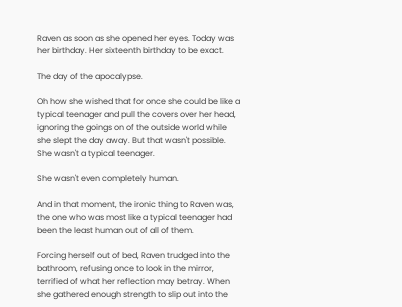Raven as soon as she opened her eyes. Today was her birthday. Her sixteenth birthday to be exact.

The day of the apocalypse.

Oh how she wished that for once she could be like a typical teenager and pull the covers over her head, ignoring the goings on of the outside world while she slept the day away. But that wasn't possible. She wasn't a typical teenager.

She wasn't even completely human.

And in that moment, the ironic thing to Raven was, the one who was most like a typical teenager had been the least human out of all of them.

Forcing herself out of bed, Raven trudged into the bathroom, refusing once to look in the mirror, terrified of what her reflection may betray. When she gathered enough strength to slip out into the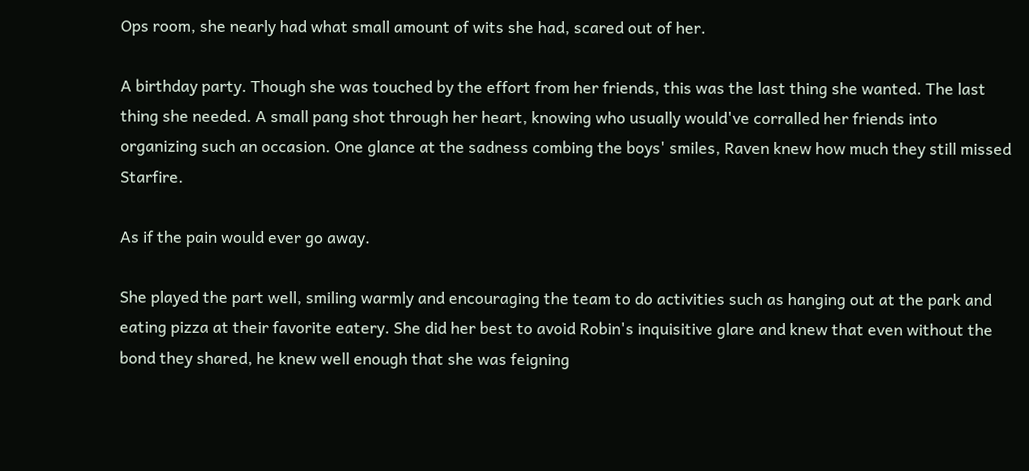Ops room, she nearly had what small amount of wits she had, scared out of her.

A birthday party. Though she was touched by the effort from her friends, this was the last thing she wanted. The last thing she needed. A small pang shot through her heart, knowing who usually would've corralled her friends into organizing such an occasion. One glance at the sadness combing the boys' smiles, Raven knew how much they still missed Starfire.

As if the pain would ever go away.

She played the part well, smiling warmly and encouraging the team to do activities such as hanging out at the park and eating pizza at their favorite eatery. She did her best to avoid Robin's inquisitive glare and knew that even without the bond they shared, he knew well enough that she was feigning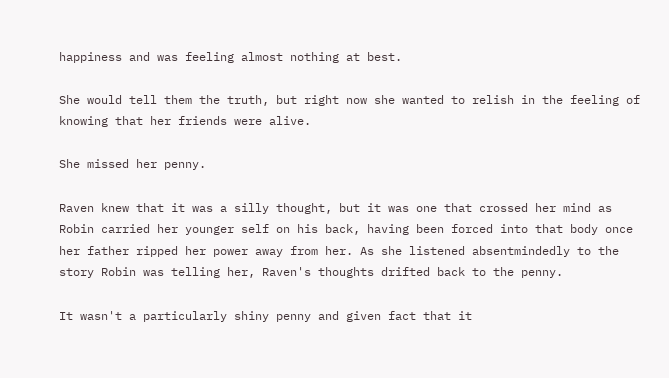happiness and was feeling almost nothing at best.

She would tell them the truth, but right now she wanted to relish in the feeling of knowing that her friends were alive.

She missed her penny.

Raven knew that it was a silly thought, but it was one that crossed her mind as Robin carried her younger self on his back, having been forced into that body once her father ripped her power away from her. As she listened absentmindedly to the story Robin was telling her, Raven's thoughts drifted back to the penny.

It wasn't a particularly shiny penny and given fact that it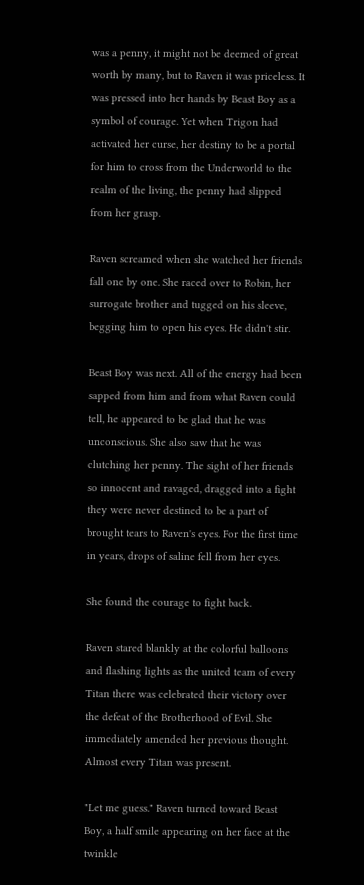was a penny, it might not be deemed of great worth by many, but to Raven it was priceless. It was pressed into her hands by Beast Boy as a symbol of courage. Yet when Trigon had activated her curse, her destiny to be a portal for him to cross from the Underworld to the realm of the living, the penny had slipped from her grasp.

Raven screamed when she watched her friends fall one by one. She raced over to Robin, her surrogate brother and tugged on his sleeve, begging him to open his eyes. He didn't stir.

Beast Boy was next. All of the energy had been sapped from him and from what Raven could tell, he appeared to be glad that he was unconscious. She also saw that he was clutching her penny. The sight of her friends so innocent and ravaged, dragged into a fight they were never destined to be a part of brought tears to Raven's eyes. For the first time in years, drops of saline fell from her eyes.

She found the courage to fight back.

Raven stared blankly at the colorful balloons and flashing lights as the united team of every Titan there was celebrated their victory over the defeat of the Brotherhood of Evil. She immediately amended her previous thought. Almost every Titan was present.

"Let me guess." Raven turned toward Beast Boy, a half smile appearing on her face at the twinkle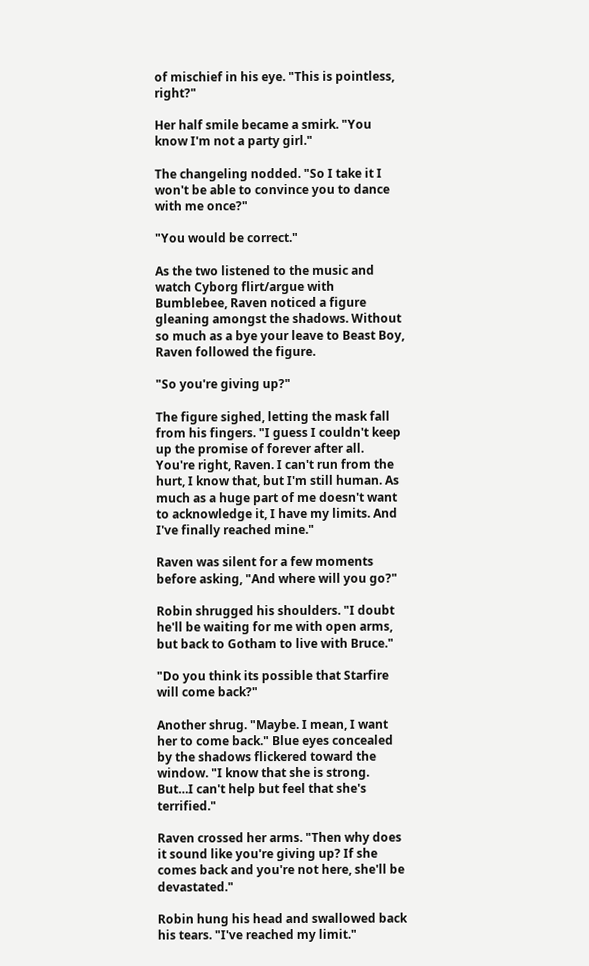of mischief in his eye. "This is pointless, right?"

Her half smile became a smirk. "You know I'm not a party girl."

The changeling nodded. "So I take it I won't be able to convince you to dance with me once?"

"You would be correct."

As the two listened to the music and watch Cyborg flirt/argue with Bumblebee, Raven noticed a figure gleaning amongst the shadows. Without so much as a bye your leave to Beast Boy, Raven followed the figure.

"So you're giving up?"

The figure sighed, letting the mask fall from his fingers. "I guess I couldn't keep up the promise of forever after all. You're right, Raven. I can't run from the hurt, I know that, but I'm still human. As much as a huge part of me doesn't want to acknowledge it, I have my limits. And I've finally reached mine."

Raven was silent for a few moments before asking, "And where will you go?"

Robin shrugged his shoulders. "I doubt he'll be waiting for me with open arms, but back to Gotham to live with Bruce."

"Do you think its possible that Starfire will come back?"

Another shrug. "Maybe. I mean, I want her to come back." Blue eyes concealed by the shadows flickered toward the window. "I know that she is strong. But…I can't help but feel that she's terrified."

Raven crossed her arms. "Then why does it sound like you're giving up? If she comes back and you're not here, she'll be devastated."

Robin hung his head and swallowed back his tears. "I've reached my limit."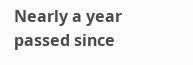Nearly a year passed since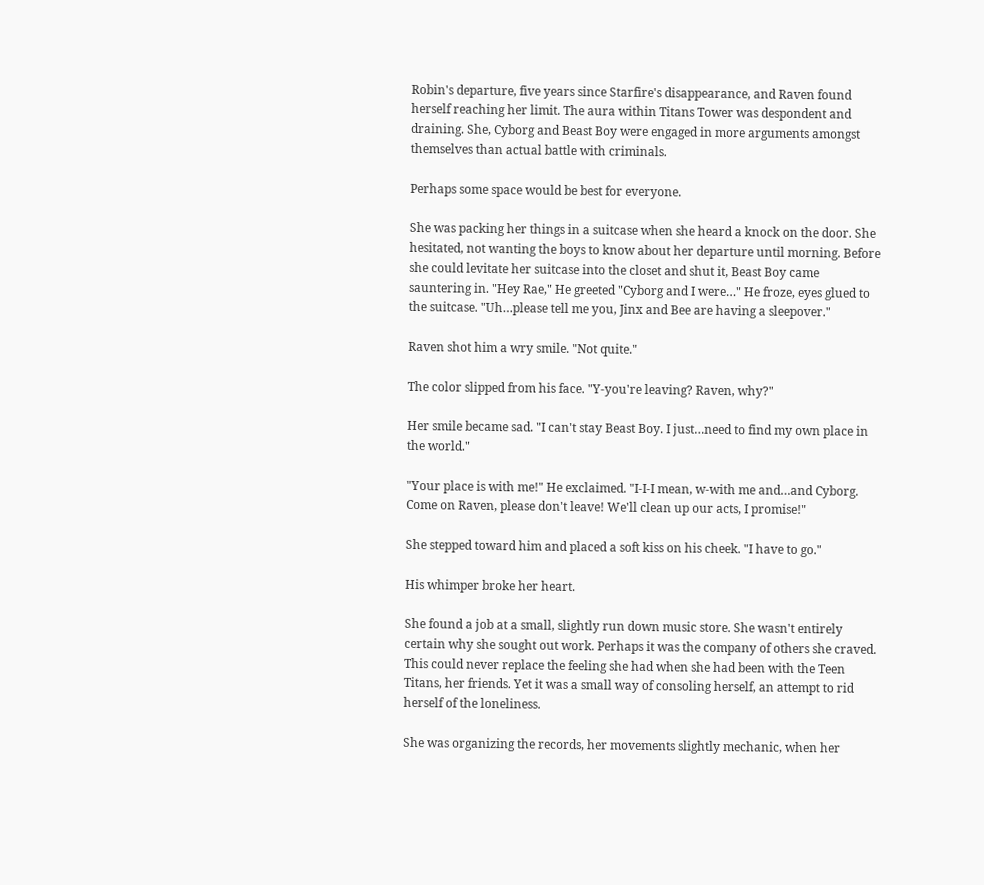Robin's departure, five years since Starfire's disappearance, and Raven found herself reaching her limit. The aura within Titans Tower was despondent and draining. She, Cyborg and Beast Boy were engaged in more arguments amongst themselves than actual battle with criminals.

Perhaps some space would be best for everyone.

She was packing her things in a suitcase when she heard a knock on the door. She hesitated, not wanting the boys to know about her departure until morning. Before she could levitate her suitcase into the closet and shut it, Beast Boy came sauntering in. "Hey Rae," He greeted "Cyborg and I were…" He froze, eyes glued to the suitcase. "Uh…please tell me you, Jinx and Bee are having a sleepover."

Raven shot him a wry smile. "Not quite."

The color slipped from his face. "Y-you're leaving? Raven, why?"

Her smile became sad. "I can't stay Beast Boy. I just…need to find my own place in the world."

"Your place is with me!" He exclaimed. "I-I-I mean, w-with me and…and Cyborg. Come on Raven, please don't leave! We'll clean up our acts, I promise!"

She stepped toward him and placed a soft kiss on his cheek. "I have to go."

His whimper broke her heart.

She found a job at a small, slightly run down music store. She wasn't entirely certain why she sought out work. Perhaps it was the company of others she craved. This could never replace the feeling she had when she had been with the Teen Titans, her friends. Yet it was a small way of consoling herself, an attempt to rid herself of the loneliness.

She was organizing the records, her movements slightly mechanic, when her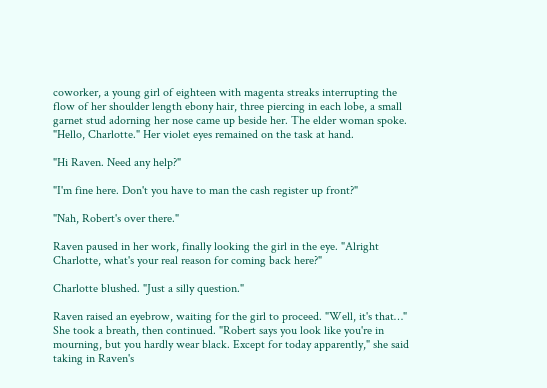coworker, a young girl of eighteen with magenta streaks interrupting the flow of her shoulder length ebony hair, three piercing in each lobe, a small garnet stud adorning her nose came up beside her. The elder woman spoke. "Hello, Charlotte." Her violet eyes remained on the task at hand.

"Hi Raven. Need any help?"

"I'm fine here. Don't you have to man the cash register up front?"

"Nah, Robert's over there."

Raven paused in her work, finally looking the girl in the eye. "Alright Charlotte, what's your real reason for coming back here?"

Charlotte blushed. "Just a silly question."

Raven raised an eyebrow, waiting for the girl to proceed. "Well, it's that…" She took a breath, then continued. "Robert says you look like you're in mourning, but you hardly wear black. Except for today apparently," she said taking in Raven's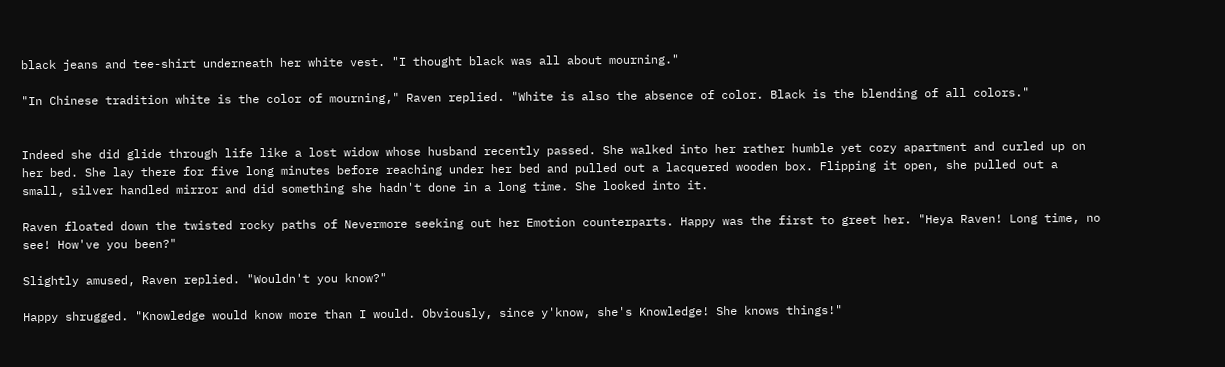black jeans and tee-shirt underneath her white vest. "I thought black was all about mourning."

"In Chinese tradition white is the color of mourning," Raven replied. "White is also the absence of color. Black is the blending of all colors."


Indeed she did glide through life like a lost widow whose husband recently passed. She walked into her rather humble yet cozy apartment and curled up on her bed. She lay there for five long minutes before reaching under her bed and pulled out a lacquered wooden box. Flipping it open, she pulled out a small, silver handled mirror and did something she hadn't done in a long time. She looked into it.

Raven floated down the twisted rocky paths of Nevermore seeking out her Emotion counterparts. Happy was the first to greet her. "Heya Raven! Long time, no see! How've you been?"

Slightly amused, Raven replied. "Wouldn't you know?"

Happy shrugged. "Knowledge would know more than I would. Obviously, since y'know, she's Knowledge! She knows things!"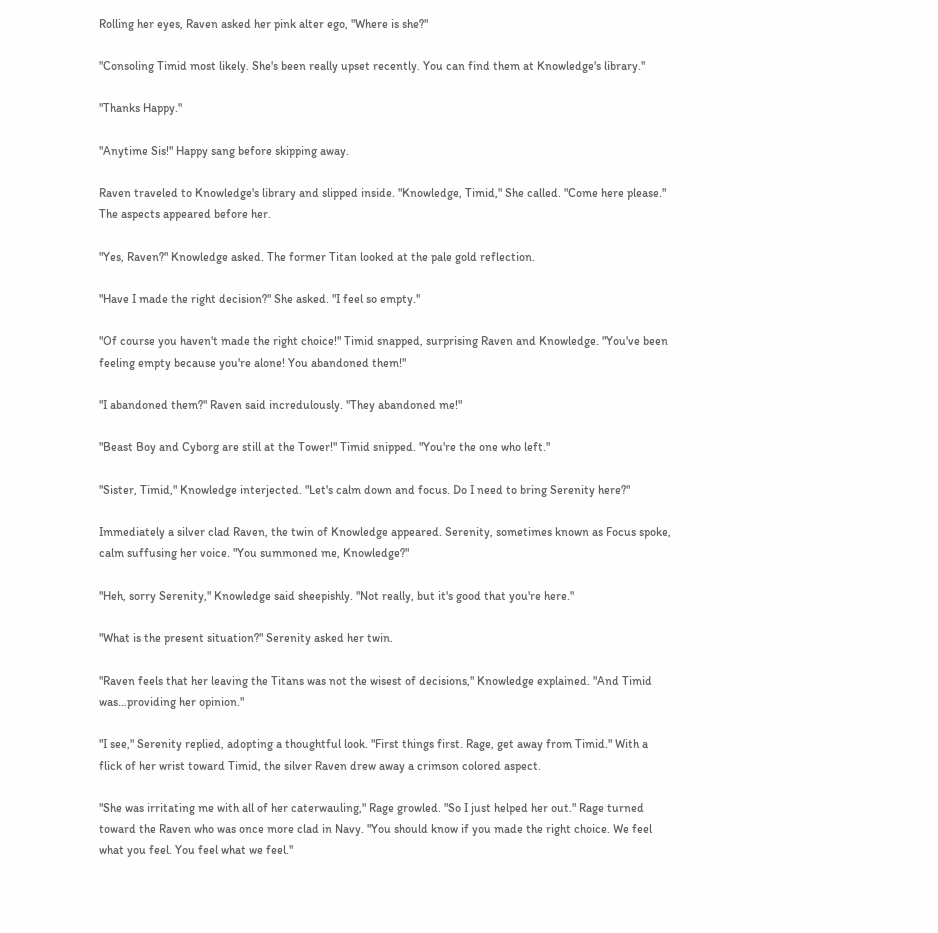Rolling her eyes, Raven asked her pink alter ego, "Where is she?"

"Consoling Timid most likely. She's been really upset recently. You can find them at Knowledge's library."

"Thanks Happy."

"Anytime Sis!" Happy sang before skipping away.

Raven traveled to Knowledge's library and slipped inside. "Knowledge, Timid," She called. "Come here please." The aspects appeared before her.

"Yes, Raven?" Knowledge asked. The former Titan looked at the pale gold reflection.

"Have I made the right decision?" She asked. "I feel so empty."

"Of course you haven't made the right choice!" Timid snapped, surprising Raven and Knowledge. "You've been feeling empty because you're alone! You abandoned them!"

"I abandoned them?" Raven said incredulously. "They abandoned me!"

"Beast Boy and Cyborg are still at the Tower!" Timid snipped. "You're the one who left."

"Sister, Timid," Knowledge interjected. "Let's calm down and focus. Do I need to bring Serenity here?"

Immediately a silver clad Raven, the twin of Knowledge appeared. Serenity, sometimes known as Focus spoke, calm suffusing her voice. "You summoned me, Knowledge?"

"Heh, sorry Serenity," Knowledge said sheepishly. "Not really, but it's good that you're here."

"What is the present situation?" Serenity asked her twin.

"Raven feels that her leaving the Titans was not the wisest of decisions," Knowledge explained. "And Timid was…providing her opinion."

"I see," Serenity replied, adopting a thoughtful look. "First things first. Rage, get away from Timid." With a flick of her wrist toward Timid, the silver Raven drew away a crimson colored aspect.

"She was irritating me with all of her caterwauling," Rage growled. "So I just helped her out." Rage turned toward the Raven who was once more clad in Navy. "You should know if you made the right choice. We feel what you feel. You feel what we feel."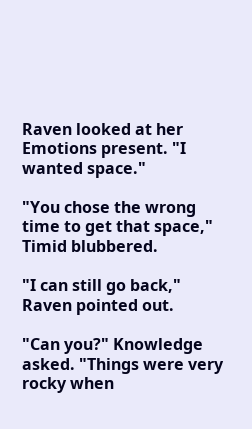Raven looked at her Emotions present. "I wanted space."

"You chose the wrong time to get that space," Timid blubbered.

"I can still go back," Raven pointed out.

"Can you?" Knowledge asked. "Things were very rocky when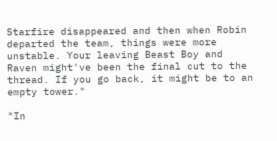Starfire disappeared and then when Robin departed the team, things were more unstable. Your leaving Beast Boy and Raven might've been the final cut to the thread. If you go back, it might be to an empty tower."

"In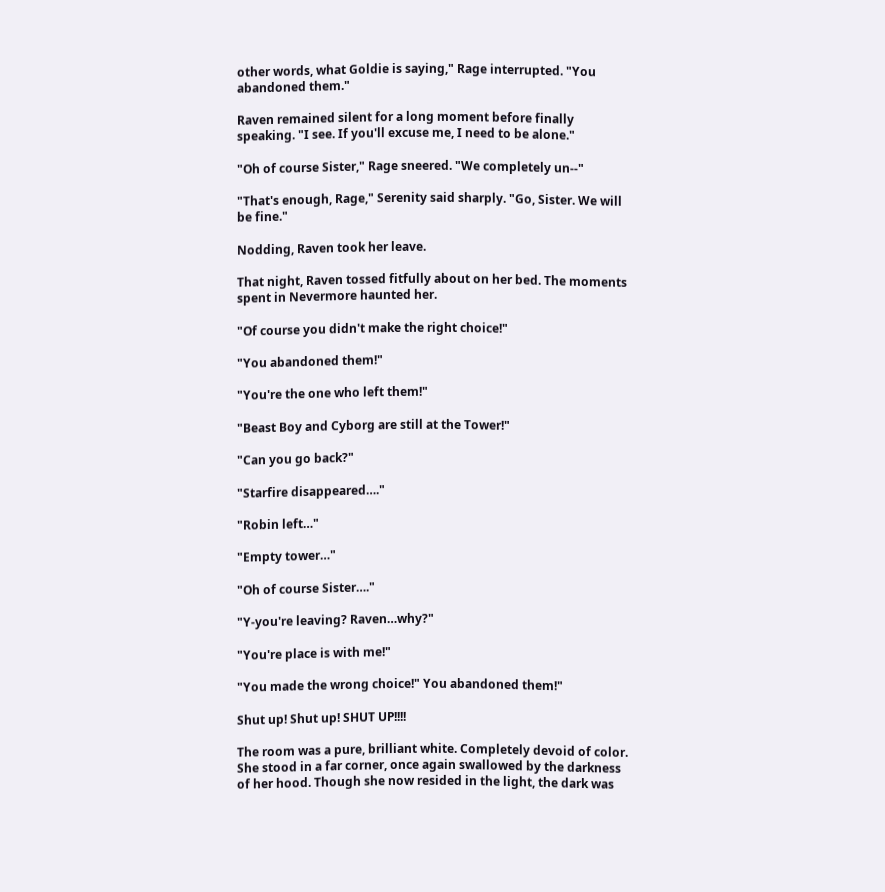other words, what Goldie is saying," Rage interrupted. "You abandoned them."

Raven remained silent for a long moment before finally speaking. "I see. If you'll excuse me, I need to be alone."

"Oh of course Sister," Rage sneered. "We completely un--"

"That's enough, Rage," Serenity said sharply. "Go, Sister. We will be fine."

Nodding, Raven took her leave.

That night, Raven tossed fitfully about on her bed. The moments spent in Nevermore haunted her.

"Of course you didn't make the right choice!"

"You abandoned them!"

"You're the one who left them!"

"Beast Boy and Cyborg are still at the Tower!"

"Can you go back?"

"Starfire disappeared…."

"Robin left…"

"Empty tower…"

"Oh of course Sister…."

"Y-you're leaving? Raven…why?"

"You're place is with me!"

"You made the wrong choice!" You abandoned them!"

Shut up! Shut up! SHUT UP!!!!

The room was a pure, brilliant white. Completely devoid of color. She stood in a far corner, once again swallowed by the darkness of her hood. Though she now resided in the light, the dark was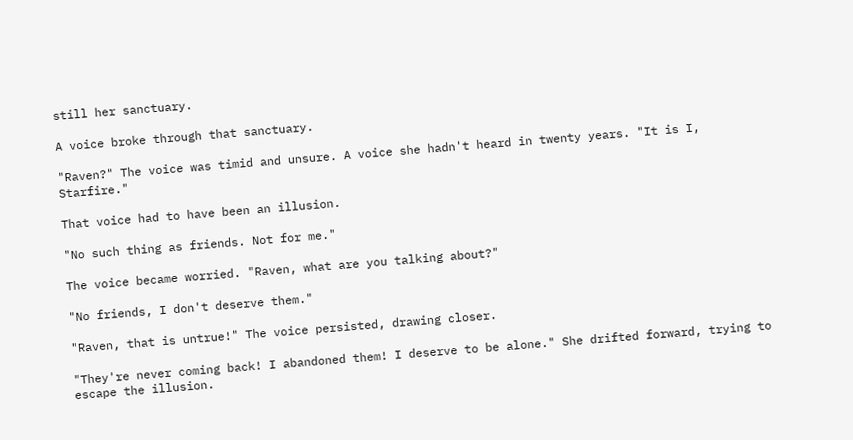still her sanctuary.

A voice broke through that sanctuary.

"Raven?" The voice was timid and unsure. A voice she hadn't heard in twenty years. "It is I, Starfire."

That voice had to have been an illusion.

"No such thing as friends. Not for me."

The voice became worried. "Raven, what are you talking about?"

"No friends, I don't deserve them."

"Raven, that is untrue!" The voice persisted, drawing closer.

"They're never coming back! I abandoned them! I deserve to be alone." She drifted forward, trying to escape the illusion.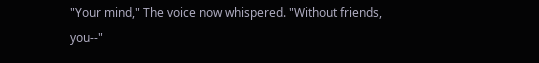"Your mind," The voice now whispered. "Without friends, you--"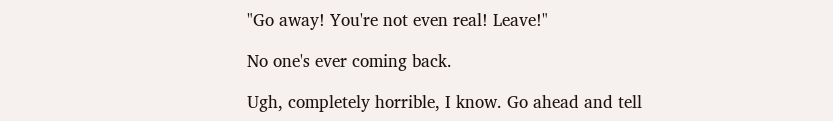"Go away! You're not even real! Leave!"

No one's ever coming back.

Ugh, completely horrible, I know. Go ahead and tell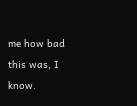me how bad this was, I know.